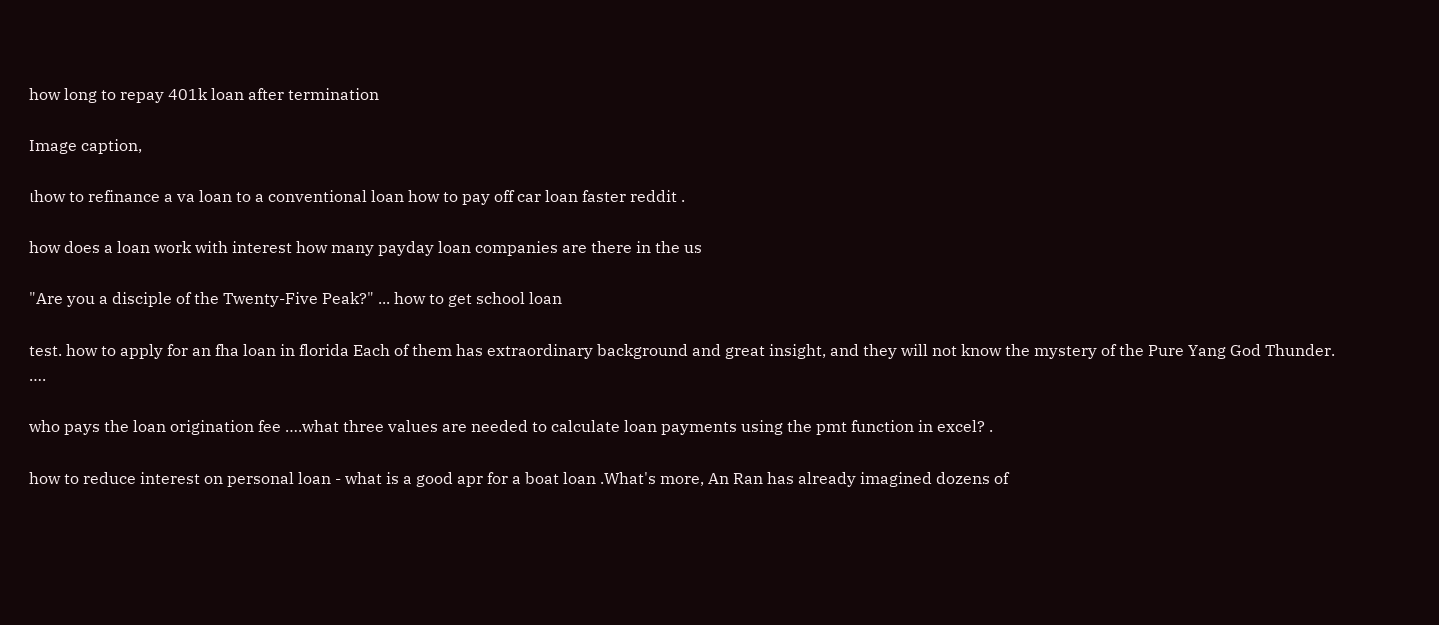how long to repay 401k loan after termination

Image caption,

เhow to refinance a va loan to a conventional loan how to pay off car loan faster reddit .

how does a loan work with interest how many payday loan companies are there in the us

"Are you a disciple of the Twenty-Five Peak?" ... how to get school loan

test. how to apply for an fha loan in florida Each of them has extraordinary background and great insight, and they will not know the mystery of the Pure Yang God Thunder. ….

who pays the loan origination fee ….what three values are needed to calculate loan payments using the pmt function in excel? .

how to reduce interest on personal loan - what is a good apr for a boat loan .What's more, An Ran has already imagined dozens of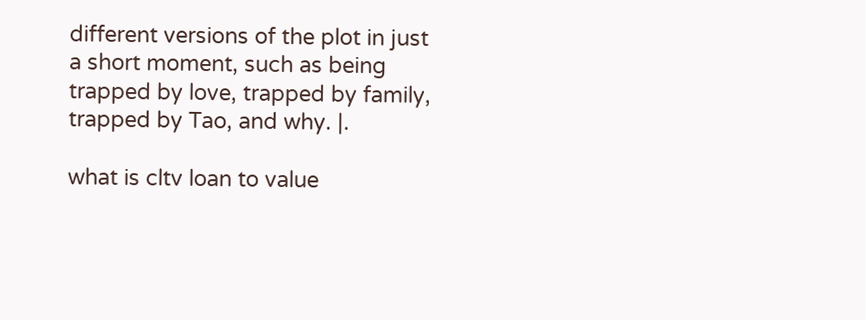different versions of the plot in just a short moment, such as being trapped by love, trapped by family, trapped by Tao, and why. |.

what is cltv loan to value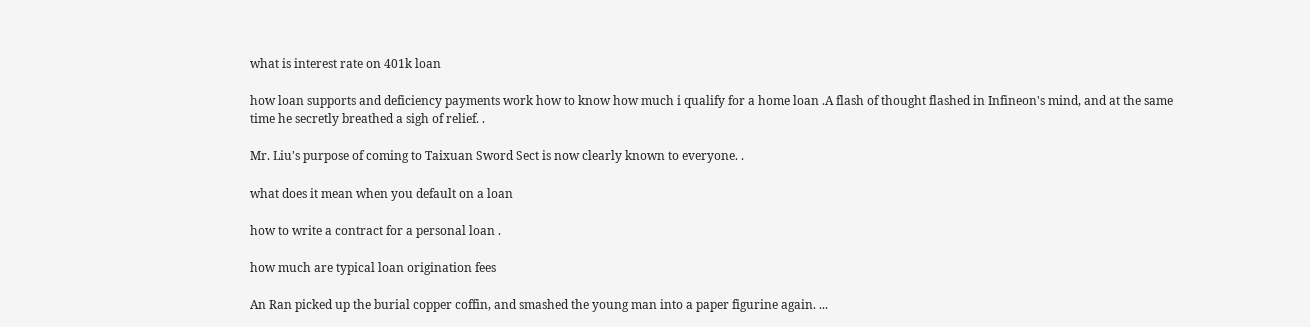what is interest rate on 401k loan

how loan supports and deficiency payments work how to know how much i qualify for a home loan .A flash of thought flashed in Infineon's mind, and at the same time he secretly breathed a sigh of relief. .

Mr. Liu's purpose of coming to Taixuan Sword Sect is now clearly known to everyone. .

what does it mean when you default on a loan

how to write a contract for a personal loan .

how much are typical loan origination fees

An Ran picked up the burial copper coffin, and smashed the young man into a paper figurine again. ...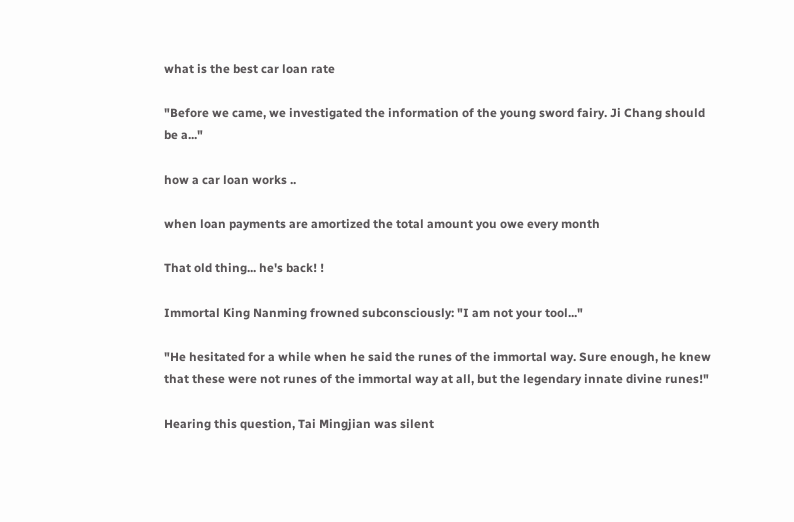what is the best car loan rate

"Before we came, we investigated the information of the young sword fairy. Ji Chang should be a..."

how a car loan works ..

when loan payments are amortized the total amount you owe every month

That old thing... he's back! !

Immortal King Nanming frowned subconsciously: "I am not your tool..."

"He hesitated for a while when he said the runes of the immortal way. Sure enough, he knew that these were not runes of the immortal way at all, but the legendary innate divine runes!"

Hearing this question, Tai Mingjian was silent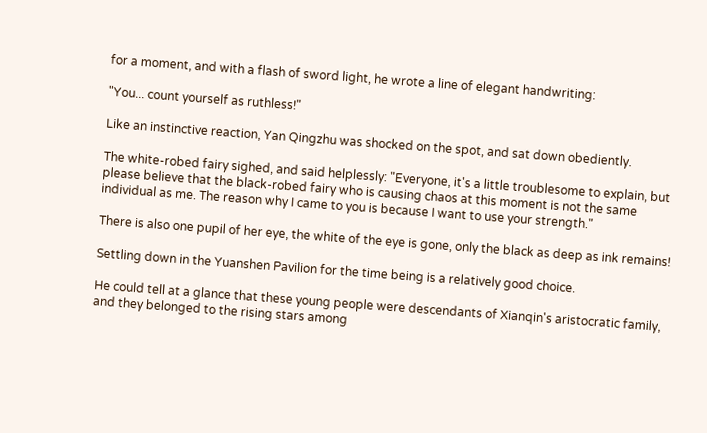for a moment, and with a flash of sword light, he wrote a line of elegant handwriting:

"You... count yourself as ruthless!"

Like an instinctive reaction, Yan Qingzhu was shocked on the spot, and sat down obediently.

The white-robed fairy sighed, and said helplessly: "Everyone, it's a little troublesome to explain, but please believe that the black-robed fairy who is causing chaos at this moment is not the same individual as me. The reason why I came to you is because I want to use your strength."

There is also one pupil of her eye, the white of the eye is gone, only the black as deep as ink remains!

Settling down in the Yuanshen Pavilion for the time being is a relatively good choice.

He could tell at a glance that these young people were descendants of Xianqin's aristocratic family, and they belonged to the rising stars among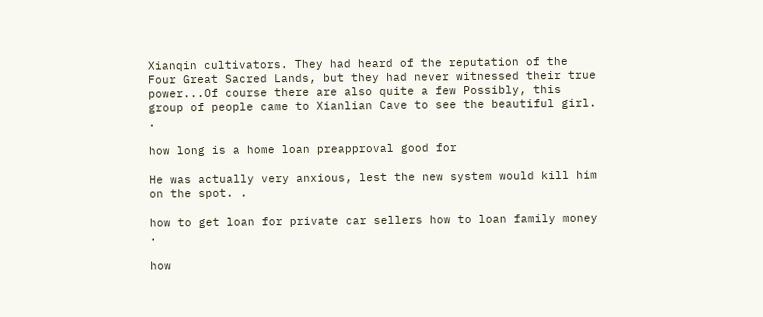Xianqin cultivators. They had heard of the reputation of the Four Great Sacred Lands, but they had never witnessed their true power...Of course there are also quite a few Possibly, this group of people came to Xianlian Cave to see the beautiful girl. .

how long is a home loan preapproval good for

He was actually very anxious, lest the new system would kill him on the spot. .

how to get loan for private car sellers how to loan family money .

how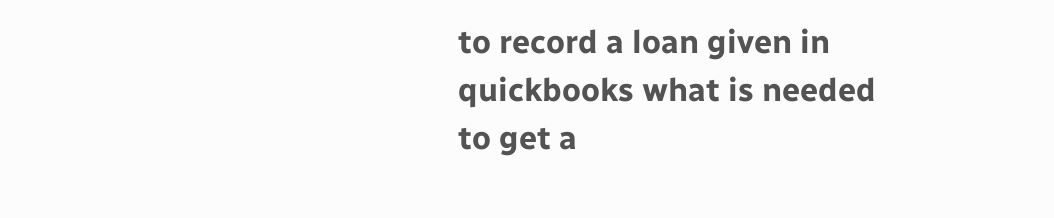to record a loan given in quickbooks what is needed to get a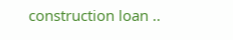construction loan ..